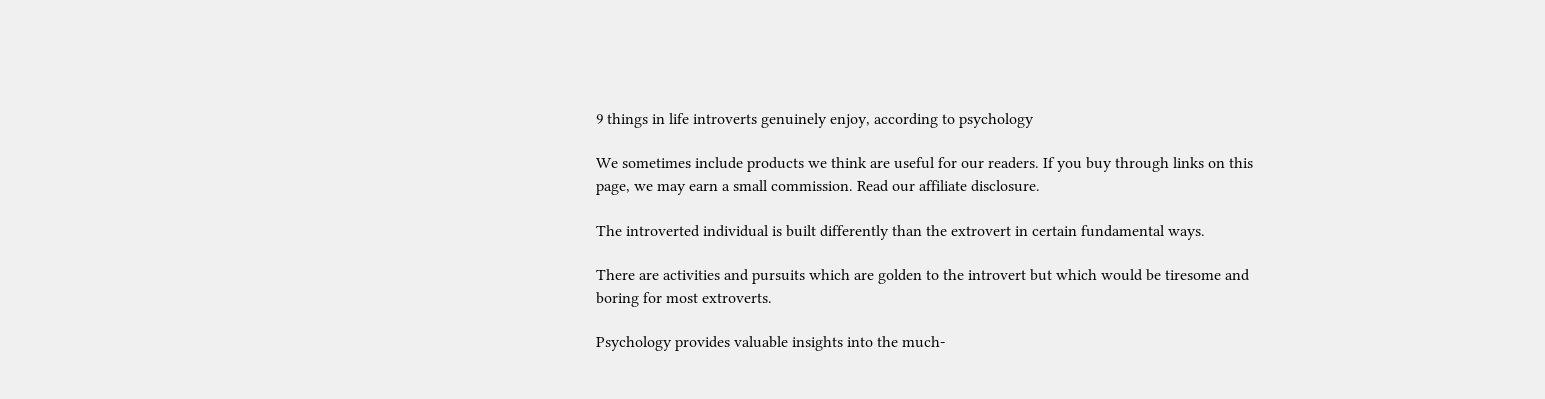9 things in life introverts genuinely enjoy, according to psychology

We sometimes include products we think are useful for our readers. If you buy through links on this page, we may earn a small commission. Read our affiliate disclosure.

The introverted individual is built differently than the extrovert in certain fundamental ways.

There are activities and pursuits which are golden to the introvert but which would be tiresome and boring for most extroverts.

Psychology provides valuable insights into the much-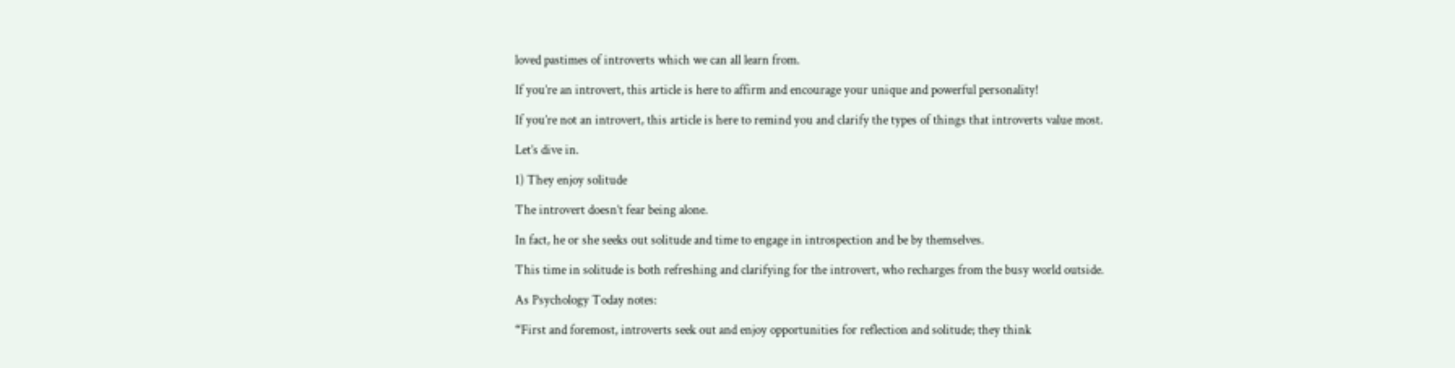loved pastimes of introverts which we can all learn from.

If you’re an introvert, this article is here to affirm and encourage your unique and powerful personality!

If you’re not an introvert, this article is here to remind you and clarify the types of things that introverts value most.

Let’s dive in.

1) They enjoy solitude

The introvert doesn’t fear being alone.

In fact, he or she seeks out solitude and time to engage in introspection and be by themselves.

This time in solitude is both refreshing and clarifying for the introvert, who recharges from the busy world outside.

As Psychology Today notes:

“First and foremost, introverts seek out and enjoy opportunities for reflection and solitude; they think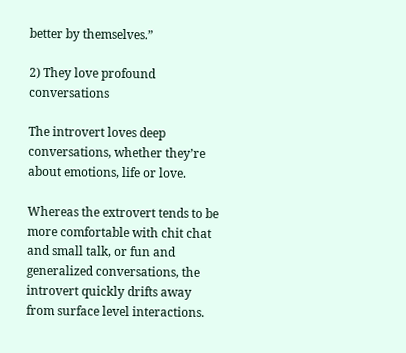better by themselves.”

2) They love profound conversations

The introvert loves deep conversations, whether they’re about emotions, life or love.

Whereas the extrovert tends to be more comfortable with chit chat and small talk, or fun and generalized conversations, the introvert quickly drifts away from surface level interactions.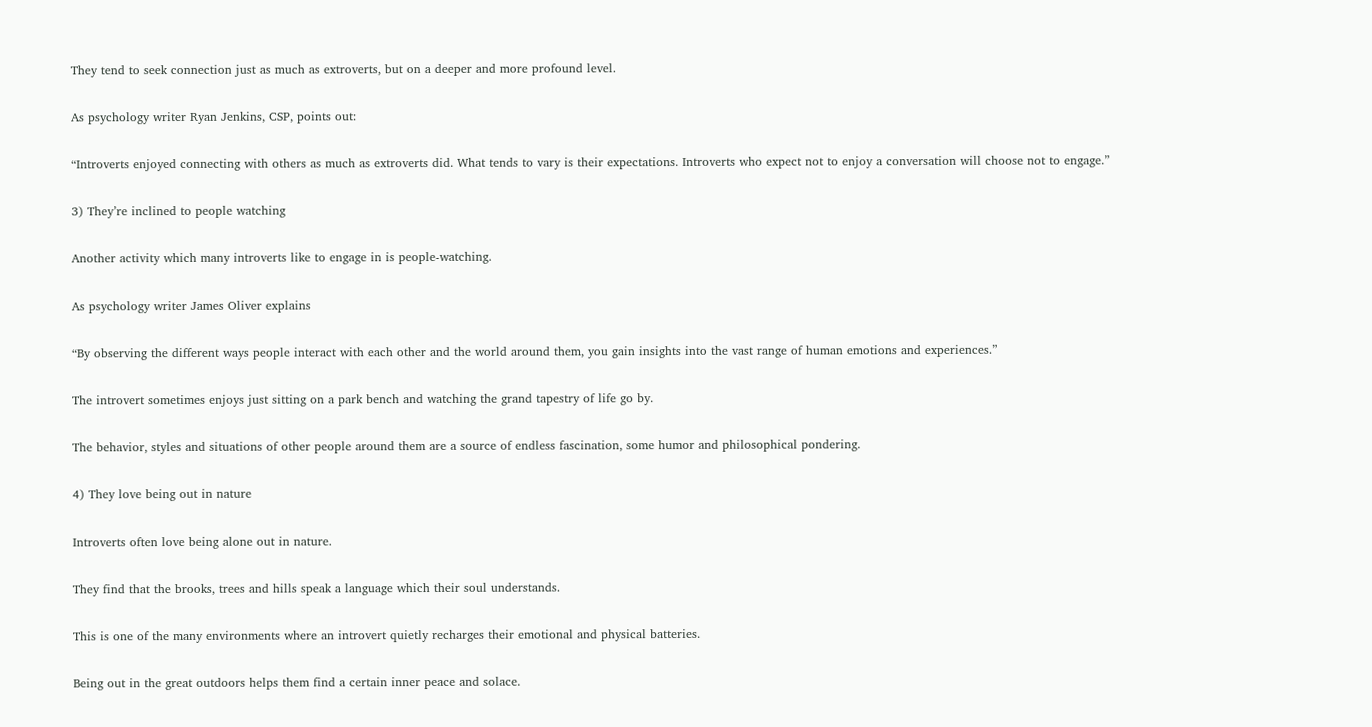They tend to seek connection just as much as extroverts, but on a deeper and more profound level.

As psychology writer Ryan Jenkins, CSP, points out:

“Introverts enjoyed connecting with others as much as extroverts did. What tends to vary is their expectations. Introverts who expect not to enjoy a conversation will choose not to engage.”

3) They’re inclined to people watching

Another activity which many introverts like to engage in is people-watching.

As psychology writer James Oliver explains

“By observing the different ways people interact with each other and the world around them, you gain insights into the vast range of human emotions and experiences.”

The introvert sometimes enjoys just sitting on a park bench and watching the grand tapestry of life go by.

The behavior, styles and situations of other people around them are a source of endless fascination, some humor and philosophical pondering.

4) They love being out in nature

Introverts often love being alone out in nature.

They find that the brooks, trees and hills speak a language which their soul understands.

This is one of the many environments where an introvert quietly recharges their emotional and physical batteries.

Being out in the great outdoors helps them find a certain inner peace and solace.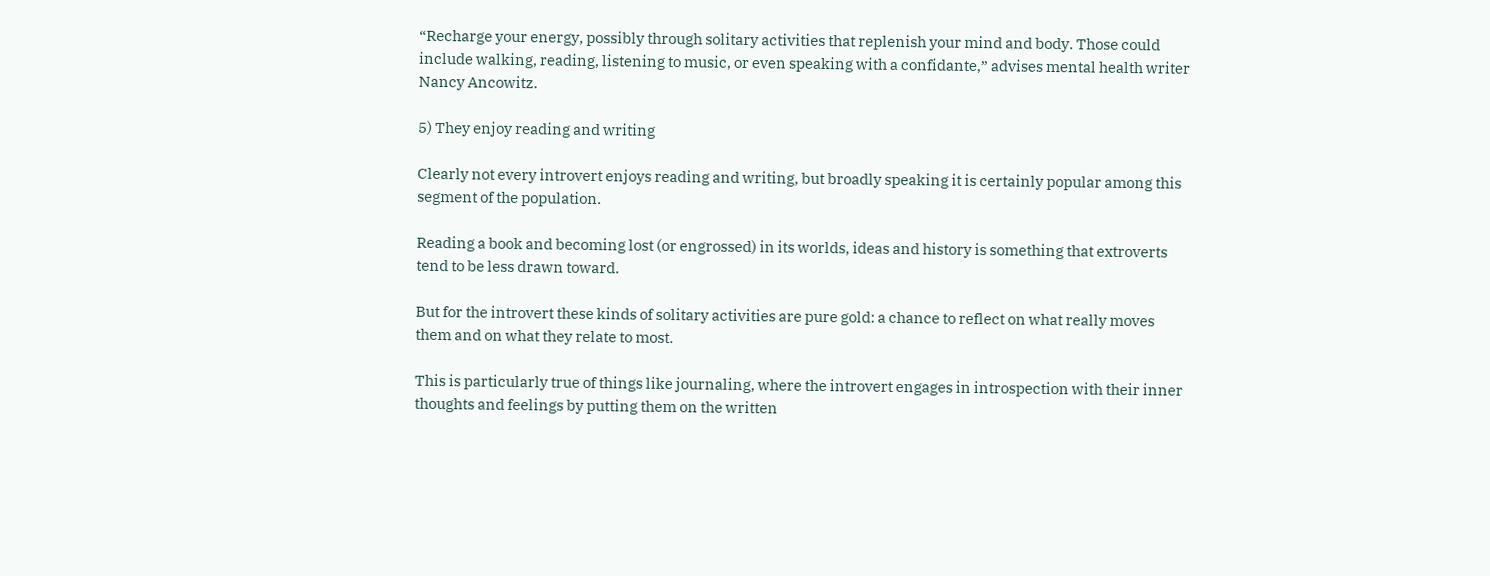“Recharge your energy, possibly through solitary activities that replenish your mind and body. Those could include walking, reading, listening to music, or even speaking with a confidante,” advises mental health writer Nancy Ancowitz.

5) They enjoy reading and writing

Clearly not every introvert enjoys reading and writing, but broadly speaking it is certainly popular among this segment of the population.

Reading a book and becoming lost (or engrossed) in its worlds, ideas and history is something that extroverts tend to be less drawn toward.

But for the introvert these kinds of solitary activities are pure gold: a chance to reflect on what really moves them and on what they relate to most.

This is particularly true of things like journaling, where the introvert engages in introspection with their inner thoughts and feelings by putting them on the written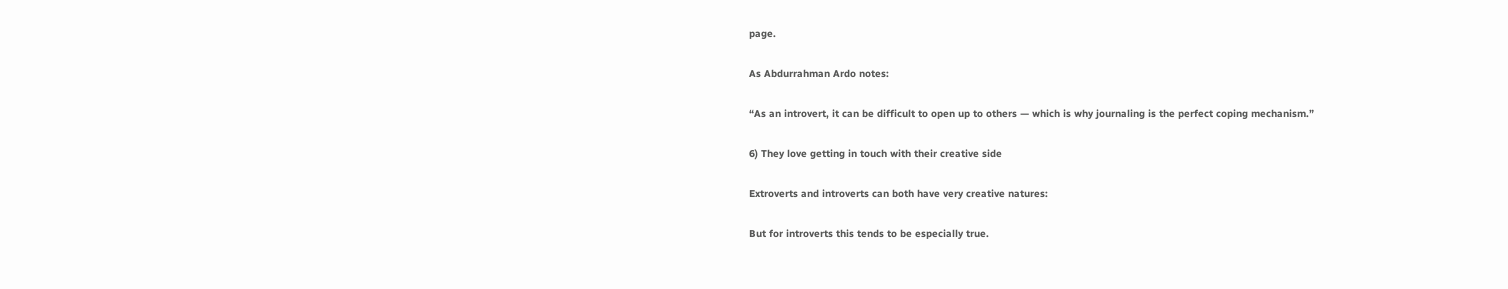page.

As Abdurrahman Ardo notes:

“As an introvert, it can be difficult to open up to others — which is why journaling is the perfect coping mechanism.”

6) They love getting in touch with their creative side

Extroverts and introverts can both have very creative natures:

But for introverts this tends to be especially true.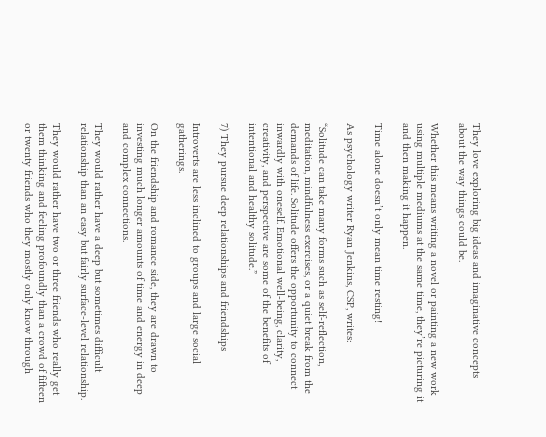They love exploring big ideas and imaginative concepts about the way things could be.

Whether this means writing a novel or painting a new work using multiple mediums at the same time, they’re picturing it and then making it happen.

Time alone doesn’t only mean time resting!

As psychology writer Ryan Jenkins, CSP, writes:

“Solitude can take many forms such as self-reflection, meditation, mindfulness exercises, or a quiet break from the demands of life. Solitude offers the opportunity to connect inwardly with oneself. Emotional well-being, clarity, creativity, and perspective are some of the benefits of intentional and healthy solitude.”

7) They pursue deep relationships and friendships

Introverts are less inclined to groups and large social gatherings.

On the friendship and romance side, they are drawn to investing much longer amounts of time and energy in deep and complex connections.

They would rather have a deep but sometimes difficult relationship than an easy but fairly surface-level relationship.

They would rather have two or three friends who really get them thinking and feeling profoundly than a crowd of fifteen or twenty friends who they mostly only know through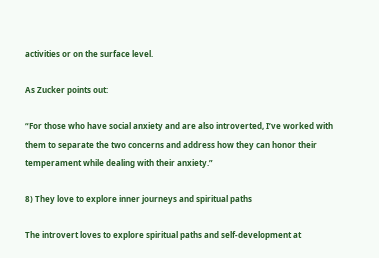activities or on the surface level.

As Zucker points out:

“For those who have social anxiety and are also introverted, I’ve worked with them to separate the two concerns and address how they can honor their temperament while dealing with their anxiety.”

8) They love to explore inner journeys and spiritual paths

The introvert loves to explore spiritual paths and self-development at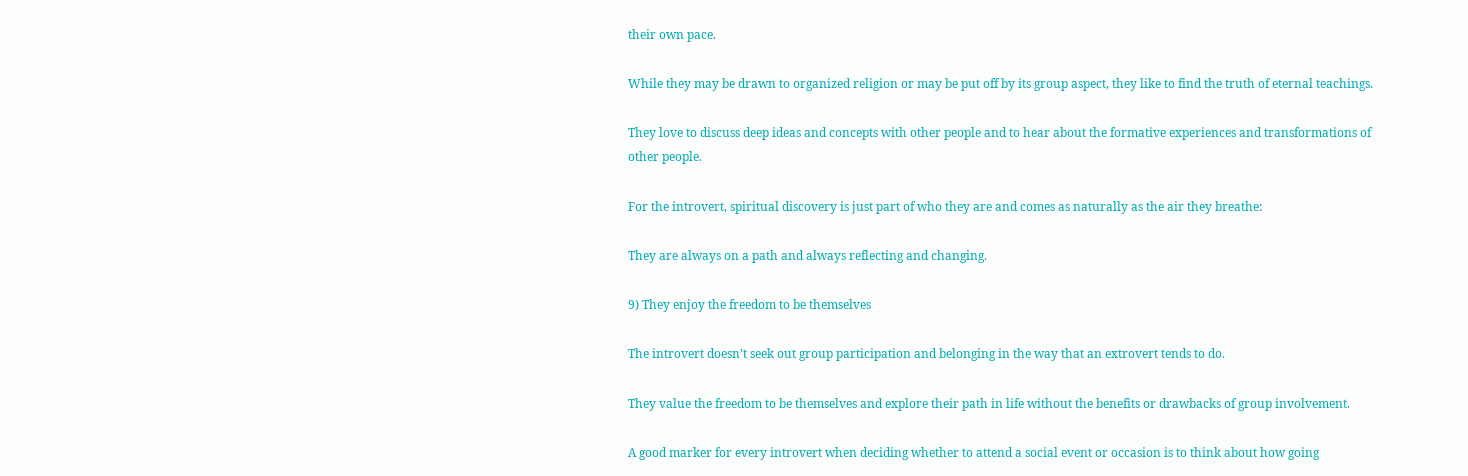their own pace.

While they may be drawn to organized religion or may be put off by its group aspect, they like to find the truth of eternal teachings.

They love to discuss deep ideas and concepts with other people and to hear about the formative experiences and transformations of other people.

For the introvert, spiritual discovery is just part of who they are and comes as naturally as the air they breathe:

They are always on a path and always reflecting and changing.

9) They enjoy the freedom to be themselves

The introvert doesn’t seek out group participation and belonging in the way that an extrovert tends to do.

They value the freedom to be themselves and explore their path in life without the benefits or drawbacks of group involvement.

A good marker for every introvert when deciding whether to attend a social event or occasion is to think about how going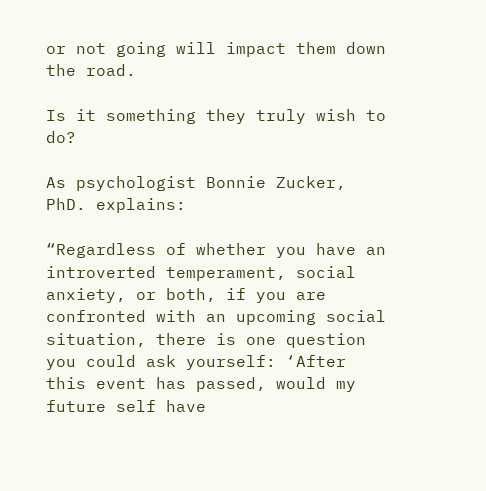or not going will impact them down the road.

Is it something they truly wish to do?

As psychologist Bonnie Zucker, PhD. explains:

“Regardless of whether you have an introverted temperament, social anxiety, or both, if you are confronted with an upcoming social situation, there is one question you could ask yourself: ‘After this event has passed, would my future self have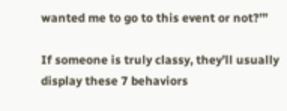wanted me to go to this event or not?’”

If someone is truly classy, they’ll usually display these 7 behaviors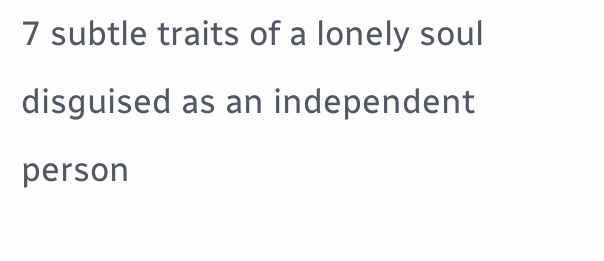7 subtle traits of a lonely soul disguised as an independent person